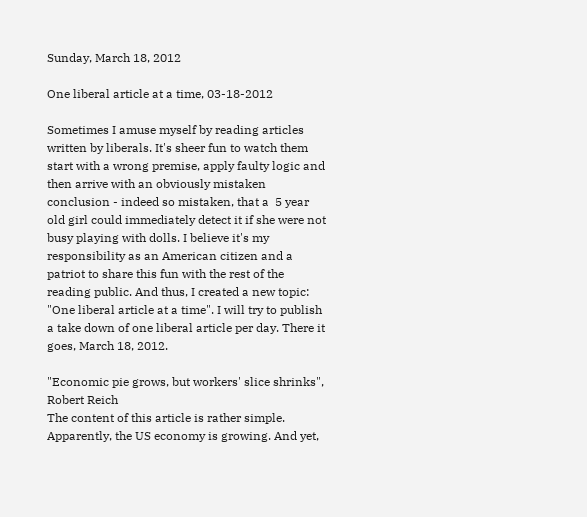Sunday, March 18, 2012

One liberal article at a time, 03-18-2012

Sometimes I amuse myself by reading articles written by liberals. It's sheer fun to watch them start with a wrong premise, apply faulty logic and then arrive with an obviously mistaken conclusion - indeed so mistaken, that a  5 year old girl could immediately detect it if she were not busy playing with dolls. I believe it's my responsibility as an American citizen and a patriot to share this fun with the rest of the reading public. And thus, I created a new topic: "One liberal article at a time". I will try to publish a take down of one liberal article per day. There it goes, March 18, 2012.

"Economic pie grows, but workers' slice shrinks", Robert Reich
The content of this article is rather simple. Apparently, the US economy is growing. And yet,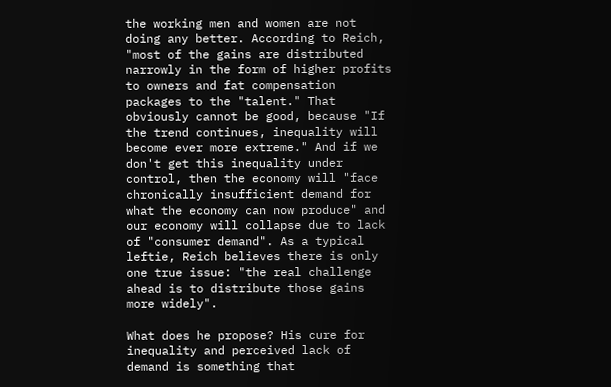the working men and women are not doing any better. According to Reich, "most of the gains are distributed narrowly in the form of higher profits to owners and fat compensation packages to the "talent." That obviously cannot be good, because "If the trend continues, inequality will become ever more extreme." And if we don't get this inequality under control, then the economy will "face chronically insufficient demand for what the economy can now produce" and  our economy will collapse due to lack of "consumer demand". As a typical leftie, Reich believes there is only one true issue: "the real challenge ahead is to distribute those gains more widely".

What does he propose? His cure for inequality and perceived lack of demand is something that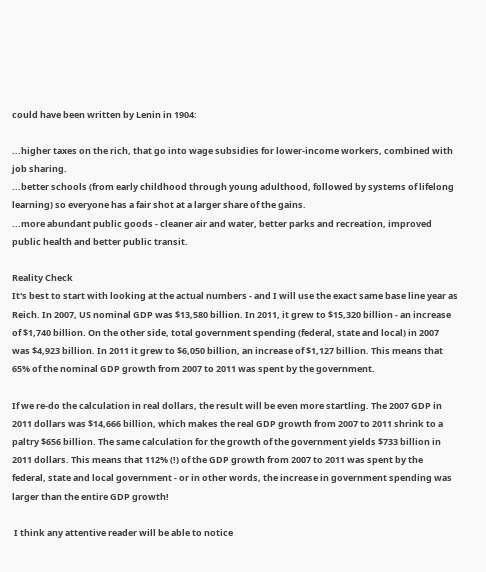could have been written by Lenin in 1904:

...higher taxes on the rich, that go into wage subsidies for lower-income workers, combined with job sharing.
...better schools (from early childhood through young adulthood, followed by systems of lifelong learning) so everyone has a fair shot at a larger share of the gains.
...more abundant public goods - cleaner air and water, better parks and recreation, improved public health and better public transit.

Reality Check
It's best to start with looking at the actual numbers - and I will use the exact same base line year as Reich. In 2007, US nominal GDP was $13,580 billion. In 2011, it grew to $15,320 billion - an increase of $1,740 billion. On the other side, total government spending (federal, state and local) in 2007 was $4,923 billion. In 2011 it grew to $6,050 billion, an increase of $1,127 billion. This means that 65% of the nominal GDP growth from 2007 to 2011 was spent by the government.

If we re-do the calculation in real dollars, the result will be even more startling. The 2007 GDP in 2011 dollars was $14,666 billion, which makes the real GDP growth from 2007 to 2011 shrink to a paltry $656 billion. The same calculation for the growth of the government yields $733 billion in 2011 dollars. This means that 112% (!) of the GDP growth from 2007 to 2011 was spent by the federal, state and local government - or in other words, the increase in government spending was larger than the entire GDP growth!

 I think any attentive reader will be able to notice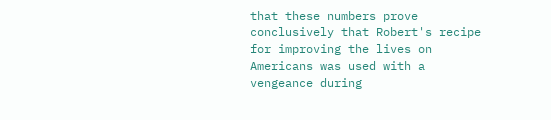that these numbers prove conclusively that Robert's recipe for improving the lives on Americans was used with a vengeance during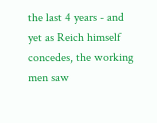the last 4 years - and yet as Reich himself concedes, the working men saw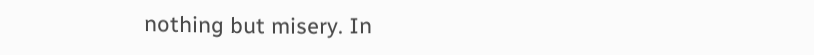nothing but misery. In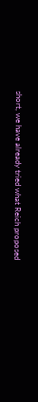short, we have already tried what Reich proposed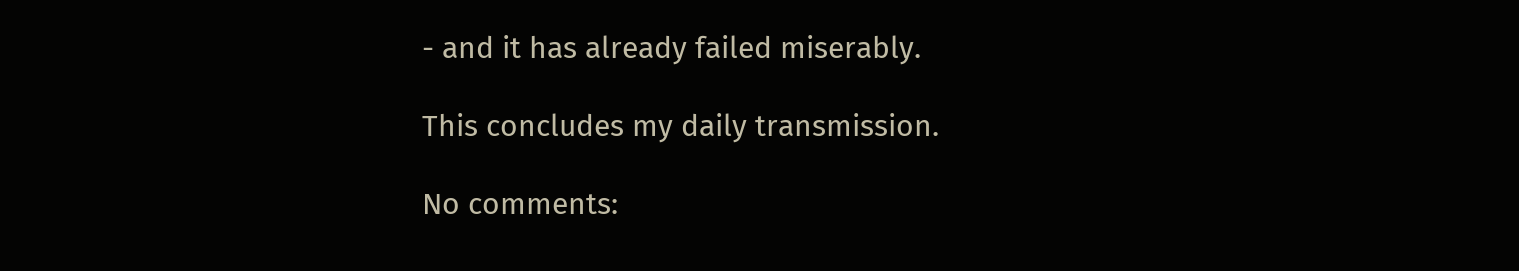- and it has already failed miserably.

This concludes my daily transmission.

No comments: